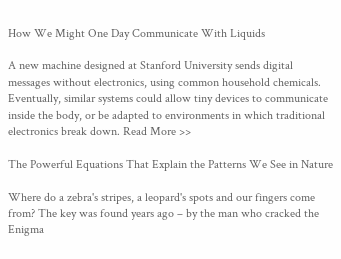How We Might One Day Communicate With Liquids

A new machine designed at Stanford University sends digital messages without electronics, using common household chemicals. Eventually, similar systems could allow tiny devices to communicate inside the body, or be adapted to environments in which traditional electronics break down. Read More >>

The Powerful Equations That Explain the Patterns We See in Nature

Where do a zebra's stripes, a leopard's spots and our fingers come from? The key was found years ago – by the man who cracked the Enigma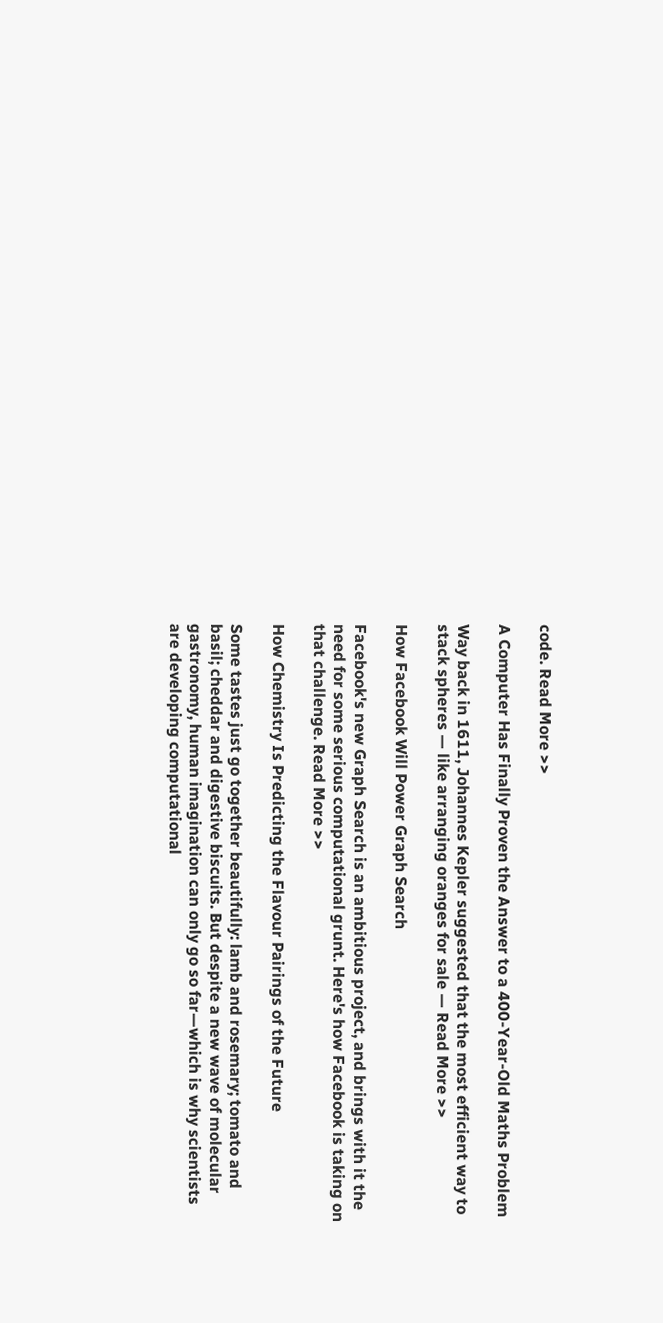code. Read More >>

A Computer Has Finally Proven the Answer to a 400-Year-Old Maths Problem

Way back in 1611, Johannes Kepler suggested that the most efficient way to stack spheres — like arranging oranges for sale — Read More >>

How Facebook Will Power Graph Search

Facebook's new Graph Search is an ambitious project, and brings with it the need for some serious computational grunt. Here's how Facebook is taking on that challenge. Read More >>

How Chemistry Is Predicting the Flavour Pairings of the Future

Some tastes just go together beautifully: lamb and rosemary; tomato and basil; cheddar and digestive biscuits. But despite a new wave of molecular gastronomy, human imagination can only go so far—which is why scientists are developing computational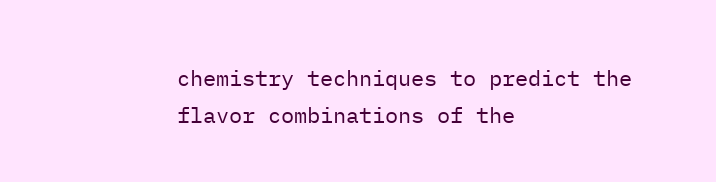chemistry techniques to predict the flavor combinations of the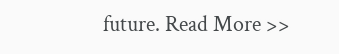future. Read More >>